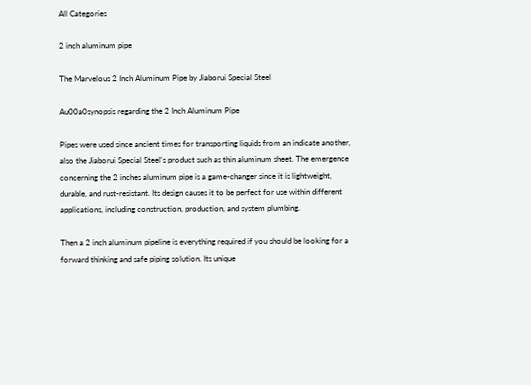All Categories

2 inch aluminum pipe

The Marvelous 2 Inch Aluminum Pipe by Jiaborui Special Steel

Au00a0synopsis regarding the 2 Inch Aluminum Pipe

Pipes were used since ancient times for transporting liquids from an indicate another, also the Jiaborui Special Steel's product such as thin aluminum sheet. The emergence concerning the 2 inches aluminum pipe is a game-changer since it is lightweight, durable, and rust-resistant. Its design causes it to be perfect for use within different applications, including construction, production, and system plumbing.

Then a 2 inch aluminum pipeline is everything required if you should be looking for a forward thinking and safe piping solution. Its unique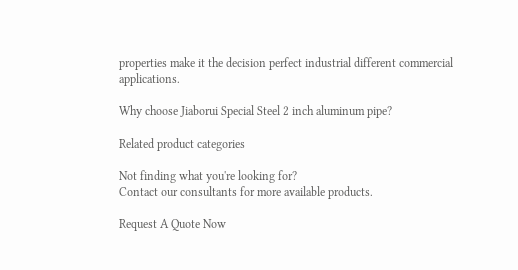properties make it the decision perfect industrial different commercial applications.

Why choose Jiaborui Special Steel 2 inch aluminum pipe?

Related product categories

Not finding what you're looking for?
Contact our consultants for more available products.

Request A Quote Now